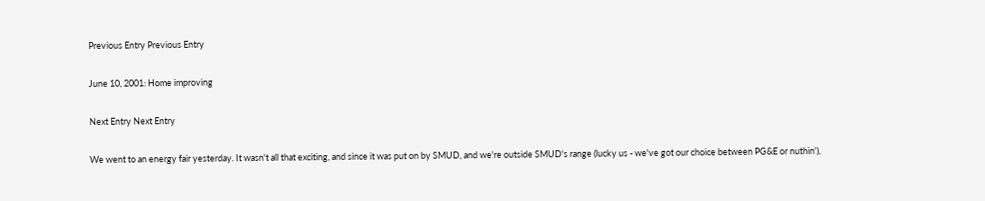Previous Entry Previous Entry

June 10, 2001: Home improving

Next Entry Next Entry

We went to an energy fair yesterday. It wasn't all that exciting, and since it was put on by SMUD, and we're outside SMUD's range (lucky us - we've got our choice between PG&E or nuthin'),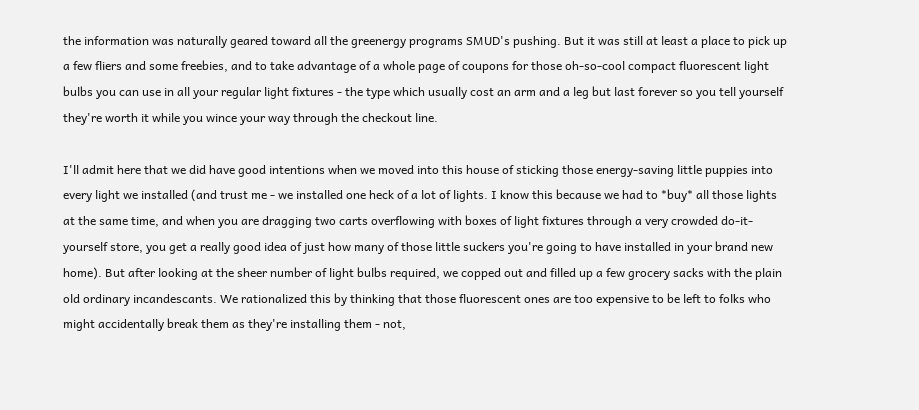the information was naturally geared toward all the greenergy programs SMUD's pushing. But it was still at least a place to pick up a few fliers and some freebies, and to take advantage of a whole page of coupons for those oh-so-cool compact fluorescent light bulbs you can use in all your regular light fixtures - the type which usually cost an arm and a leg but last forever so you tell yourself they're worth it while you wince your way through the checkout line.

I'll admit here that we did have good intentions when we moved into this house of sticking those energy-saving little puppies into every light we installed (and trust me - we installed one heck of a lot of lights. I know this because we had to *buy* all those lights at the same time, and when you are dragging two carts overflowing with boxes of light fixtures through a very crowded do-it-yourself store, you get a really good idea of just how many of those little suckers you're going to have installed in your brand new home). But after looking at the sheer number of light bulbs required, we copped out and filled up a few grocery sacks with the plain old ordinary incandescants. We rationalized this by thinking that those fluorescent ones are too expensive to be left to folks who might accidentally break them as they're installing them - not,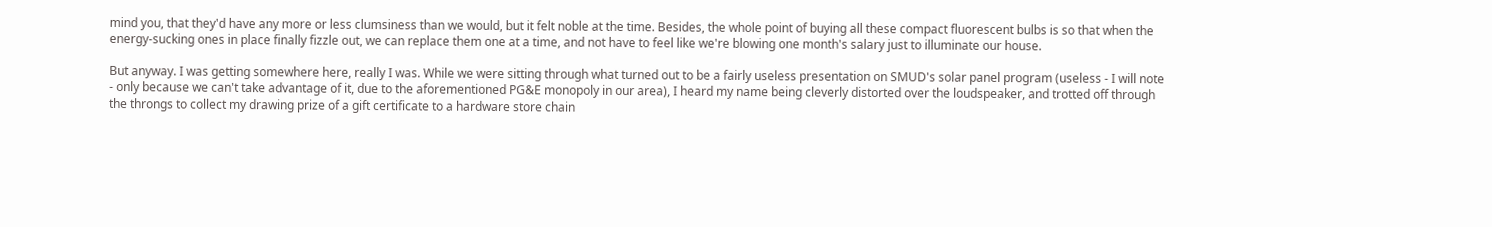mind you, that they'd have any more or less clumsiness than we would, but it felt noble at the time. Besides, the whole point of buying all these compact fluorescent bulbs is so that when the energy-sucking ones in place finally fizzle out, we can replace them one at a time, and not have to feel like we're blowing one month's salary just to illuminate our house.

But anyway. I was getting somewhere here, really I was. While we were sitting through what turned out to be a fairly useless presentation on SMUD's solar panel program (useless - I will note - only because we can't take advantage of it, due to the aforementioned PG&E monopoly in our area), I heard my name being cleverly distorted over the loudspeaker, and trotted off through the throngs to collect my drawing prize of a gift certificate to a hardware store chain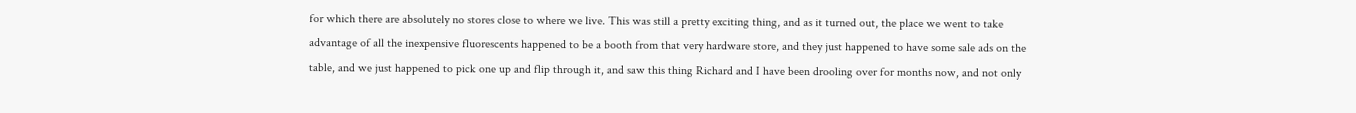for which there are absolutely no stores close to where we live. This was still a pretty exciting thing, and as it turned out, the place we went to take advantage of all the inexpensive fluorescents happened to be a booth from that very hardware store, and they just happened to have some sale ads on the table, and we just happened to pick one up and flip through it, and saw this thing Richard and I have been drooling over for months now, and not only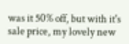was it 50% off, but with it's sale price, my lovely new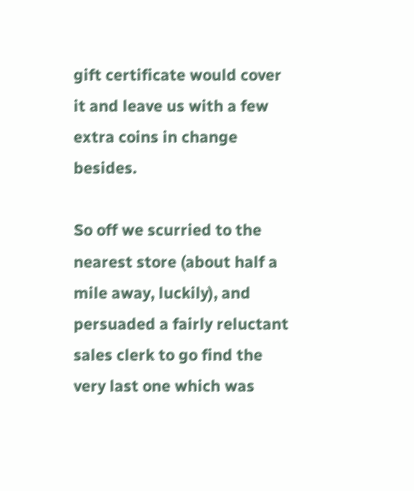gift certificate would cover it and leave us with a few extra coins in change besides.

So off we scurried to the nearest store (about half a mile away, luckily), and persuaded a fairly reluctant sales clerk to go find the very last one which was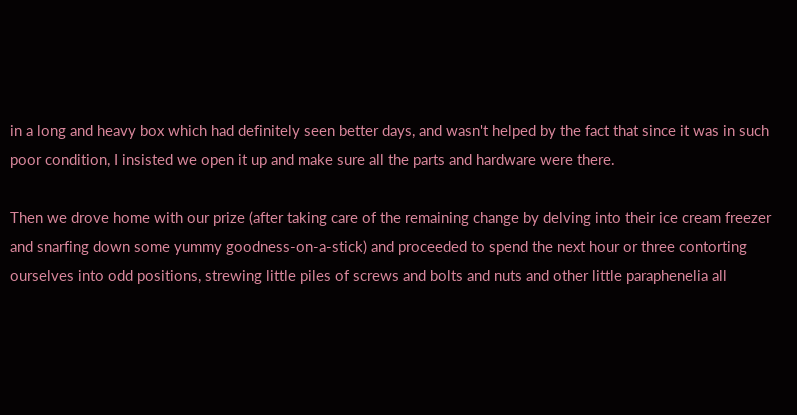in a long and heavy box which had definitely seen better days, and wasn't helped by the fact that since it was in such poor condition, I insisted we open it up and make sure all the parts and hardware were there.

Then we drove home with our prize (after taking care of the remaining change by delving into their ice cream freezer and snarfing down some yummy goodness-on-a-stick) and proceeded to spend the next hour or three contorting ourselves into odd positions, strewing little piles of screws and bolts and nuts and other little paraphenelia all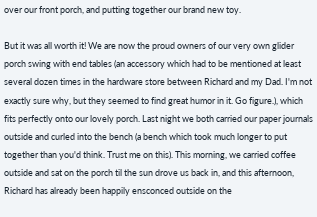over our front porch, and putting together our brand new toy.

But it was all worth it! We are now the proud owners of our very own glider porch swing with end tables (an accessory which had to be mentioned at least several dozen times in the hardware store between Richard and my Dad. I'm not exactly sure why, but they seemed to find great humor in it. Go figure.), which fits perfectly onto our lovely porch. Last night we both carried our paper journals outside and curled into the bench (a bench which took much longer to put together than you'd think. Trust me on this). This morning, we carried coffee outside and sat on the porch til the sun drove us back in, and this afternoon, Richard has already been happily ensconced outside on the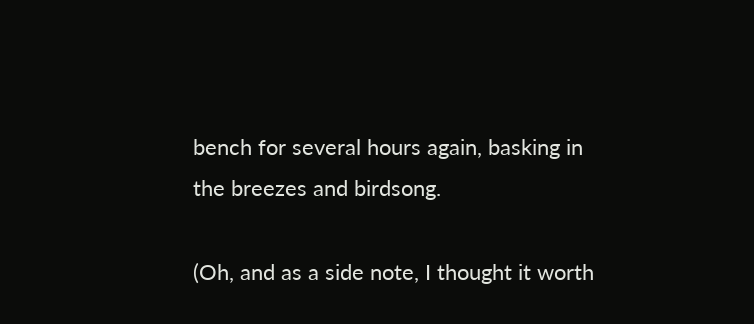bench for several hours again, basking in the breezes and birdsong.

(Oh, and as a side note, I thought it worth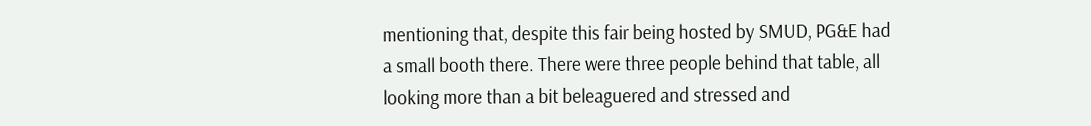mentioning that, despite this fair being hosted by SMUD, PG&E had a small booth there. There were three people behind that table, all looking more than a bit beleaguered and stressed and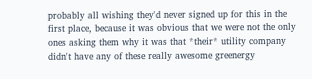probably all wishing they'd never signed up for this in the first place, because it was obvious that we were not the only ones asking them why it was that *their* utility company didn't have any of these really awesome greenergy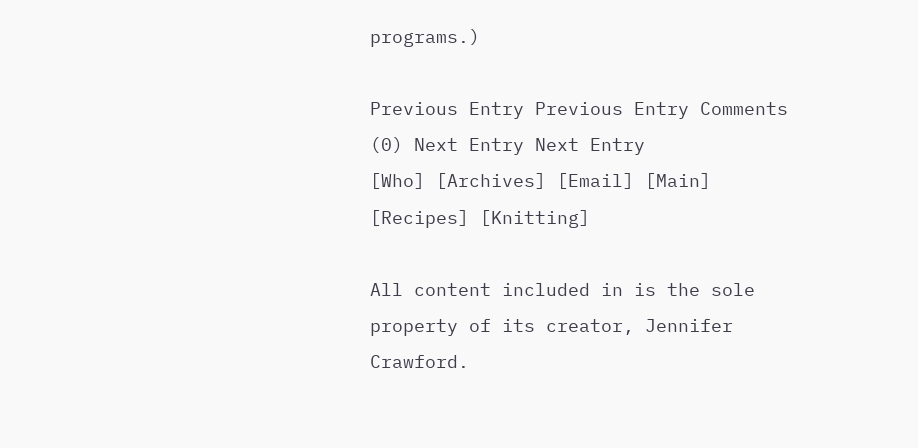programs.)

Previous Entry Previous Entry Comments (0) Next Entry Next Entry
[Who] [Archives] [Email] [Main] [Recipes] [Knitting]

All content included in is the sole property of its creator, Jennifer Crawford.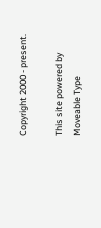Copyright 2000 - present.

This site powered by Moveable Type